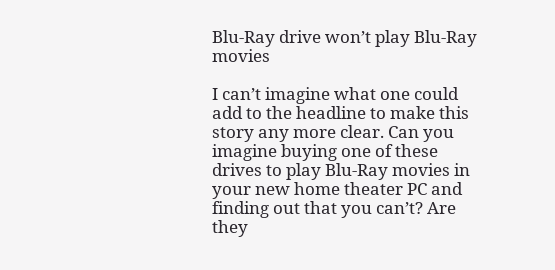Blu-Ray drive won’t play Blu-Ray movies

I can’t imagine what one could add to the headline to make this story any more clear. Can you imagine buying one of these drives to play Blu-Ray movies in your new home theater PC and finding out that you can’t? Are they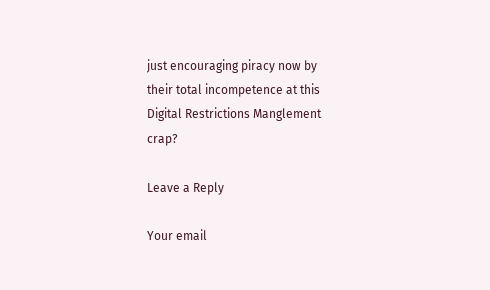just encouraging piracy now by their total incompetence at this Digital Restrictions Manglement crap?

Leave a Reply

Your email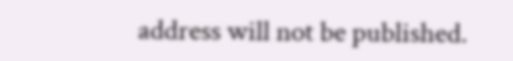address will not be published.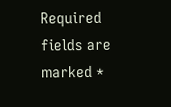Required fields are marked *